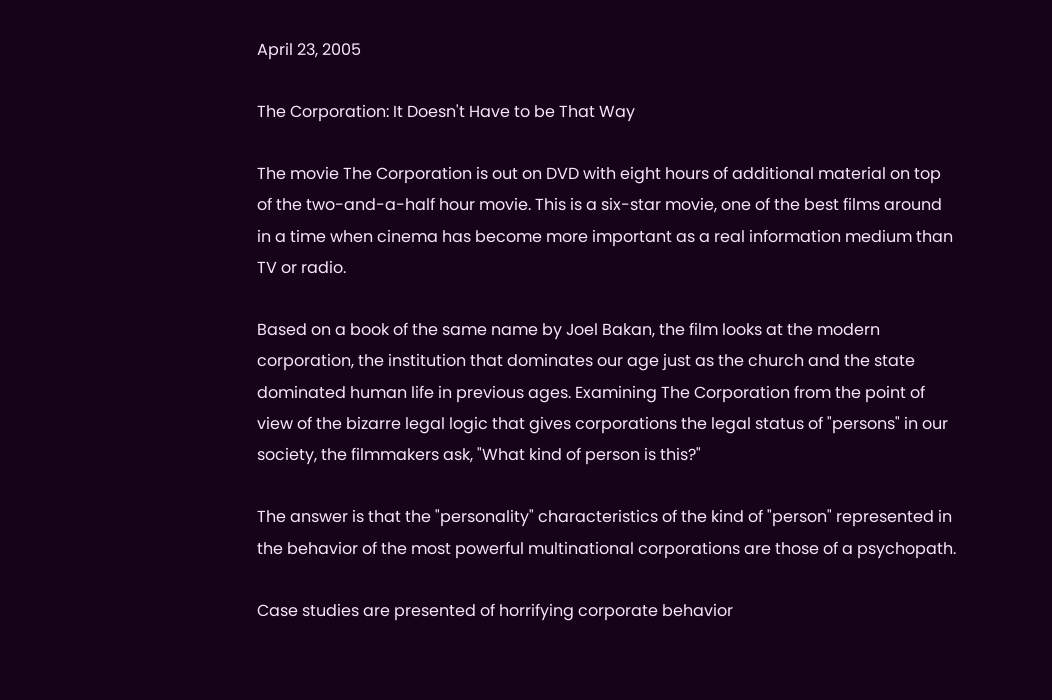April 23, 2005

The Corporation: It Doesn't Have to be That Way

The movie The Corporation is out on DVD with eight hours of additional material on top of the two-and-a-half hour movie. This is a six-star movie, one of the best films around in a time when cinema has become more important as a real information medium than TV or radio.

Based on a book of the same name by Joel Bakan, the film looks at the modern corporation, the institution that dominates our age just as the church and the state dominated human life in previous ages. Examining The Corporation from the point of view of the bizarre legal logic that gives corporations the legal status of "persons" in our society, the filmmakers ask, "What kind of person is this?"

The answer is that the "personality" characteristics of the kind of "person" represented in the behavior of the most powerful multinational corporations are those of a psychopath.

Case studies are presented of horrifying corporate behavior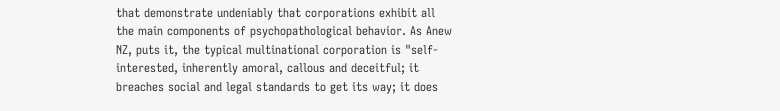that demonstrate undeniably that corporations exhibit all the main components of psychopathological behavior. As Anew NZ, puts it, the typical multinational corporation is "self-interested, inherently amoral, callous and deceitful; it breaches social and legal standards to get its way; it does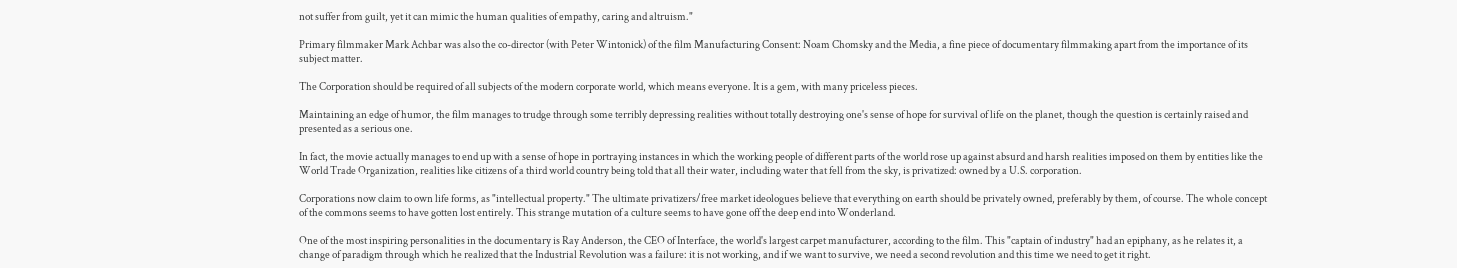not suffer from guilt, yet it can mimic the human qualities of empathy, caring and altruism."

Primary filmmaker Mark Achbar was also the co-director (with Peter Wintonick) of the film Manufacturing Consent: Noam Chomsky and the Media, a fine piece of documentary filmmaking apart from the importance of its subject matter.

The Corporation should be required of all subjects of the modern corporate world, which means everyone. It is a gem, with many priceless pieces.

Maintaining an edge of humor, the film manages to trudge through some terribly depressing realities without totally destroying one's sense of hope for survival of life on the planet, though the question is certainly raised and presented as a serious one.

In fact, the movie actually manages to end up with a sense of hope in portraying instances in which the working people of different parts of the world rose up against absurd and harsh realities imposed on them by entities like the World Trade Organization, realities like citizens of a third world country being told that all their water, including water that fell from the sky, is privatized: owned by a U.S. corporation.

Corporations now claim to own life forms, as "intellectual property." The ultimate privatizers/free market ideologues believe that everything on earth should be privately owned, preferably by them, of course. The whole concept of the commons seems to have gotten lost entirely. This strange mutation of a culture seems to have gone off the deep end into Wonderland.

One of the most inspiring personalities in the documentary is Ray Anderson, the CEO of Interface, the world's largest carpet manufacturer, according to the film. This "captain of industry" had an epiphany, as he relates it, a change of paradigm through which he realized that the Industrial Revolution was a failure: it is not working, and if we want to survive, we need a second revolution and this time we need to get it right.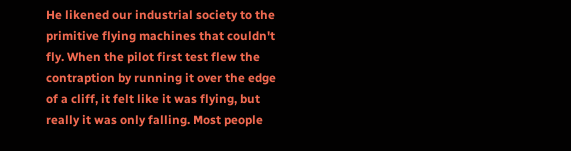He likened our industrial society to the primitive flying machines that couldn't fly. When the pilot first test flew the contraption by running it over the edge of a cliff, it felt like it was flying, but really it was only falling. Most people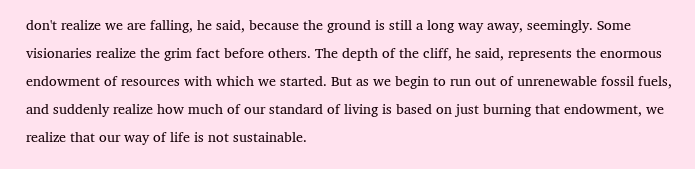don't realize we are falling, he said, because the ground is still a long way away, seemingly. Some visionaries realize the grim fact before others. The depth of the cliff, he said, represents the enormous endowment of resources with which we started. But as we begin to run out of unrenewable fossil fuels, and suddenly realize how much of our standard of living is based on just burning that endowment, we realize that our way of life is not sustainable.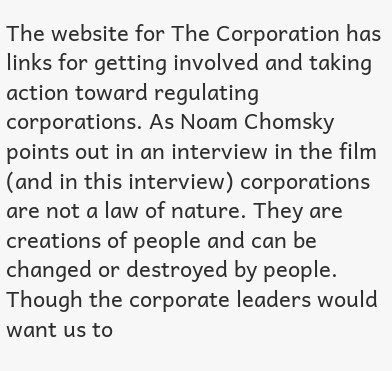The website for The Corporation has links for getting involved and taking action toward regulating corporations. As Noam Chomsky points out in an interview in the film (and in this interview) corporations are not a law of nature. They are creations of people and can be changed or destroyed by people. Though the corporate leaders would want us to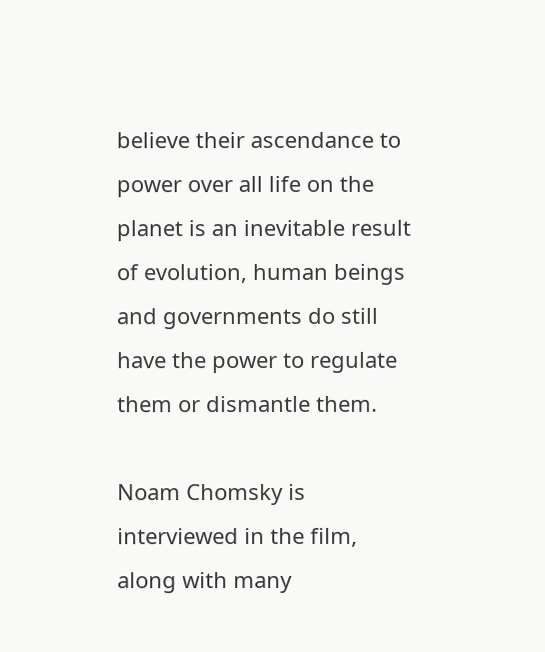believe their ascendance to power over all life on the planet is an inevitable result of evolution, human beings and governments do still have the power to regulate them or dismantle them.

Noam Chomsky is interviewed in the film, along with many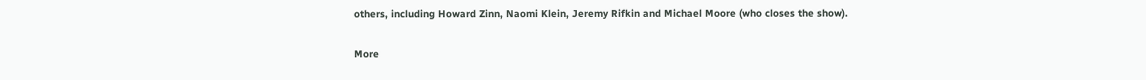others, including Howard Zinn, Naomi Klein, Jeremy Rifkin and Michael Moore (who closes the show).

More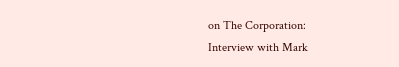on The Corporation:
Interview with Mark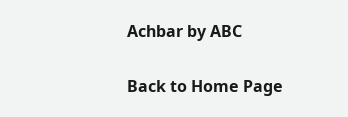Achbar by ABC

Back to Home Page